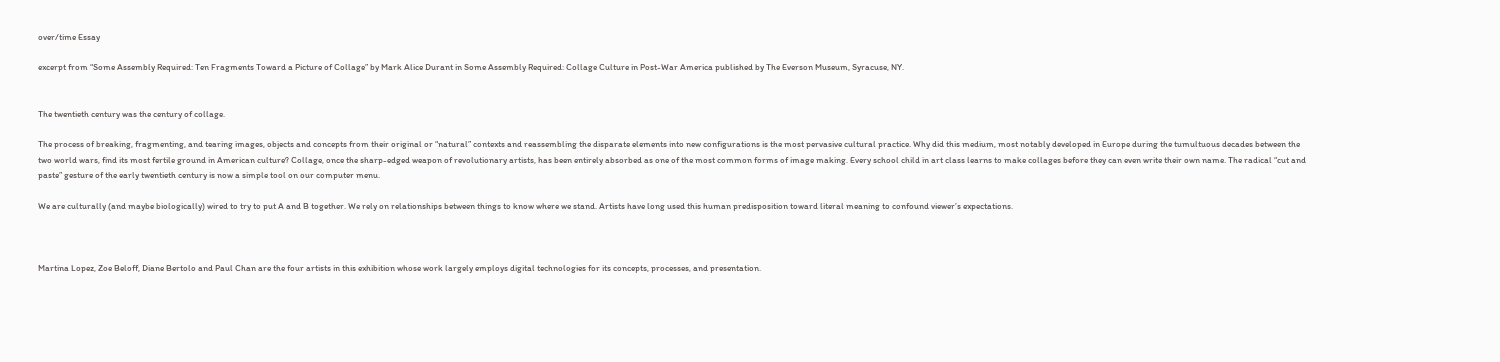over/time Essay

excerpt from “Some Assembly Required: Ten Fragments Toward a Picture of Collage” by Mark Alice Durant in Some Assembly Required: Collage Culture in Post-War America published by The Everson Museum, Syracuse, NY.


The twentieth century was the century of collage.

The process of breaking, fragmenting, and tearing images, objects and concepts from their original or “natural” contexts and reassembling the disparate elements into new configurations is the most pervasive cultural practice. Why did this medium, most notably developed in Europe during the tumultuous decades between the two world wars, find its most fertile ground in American culture? Collage, once the sharp-edged weapon of revolutionary artists, has been entirely absorbed as one of the most common forms of image making. Every school child in art class learns to make collages before they can even write their own name. The radical “cut and paste” gesture of the early twentieth century is now a simple tool on our computer menu.

We are culturally (and maybe biologically) wired to try to put A and B together. We rely on relationships between things to know where we stand. Artists have long used this human predisposition toward literal meaning to confound viewer’s expectations.



Martina Lopez, Zoe Beloff, Diane Bertolo and Paul Chan are the four artists in this exhibition whose work largely employs digital technologies for its concepts, processes, and presentation.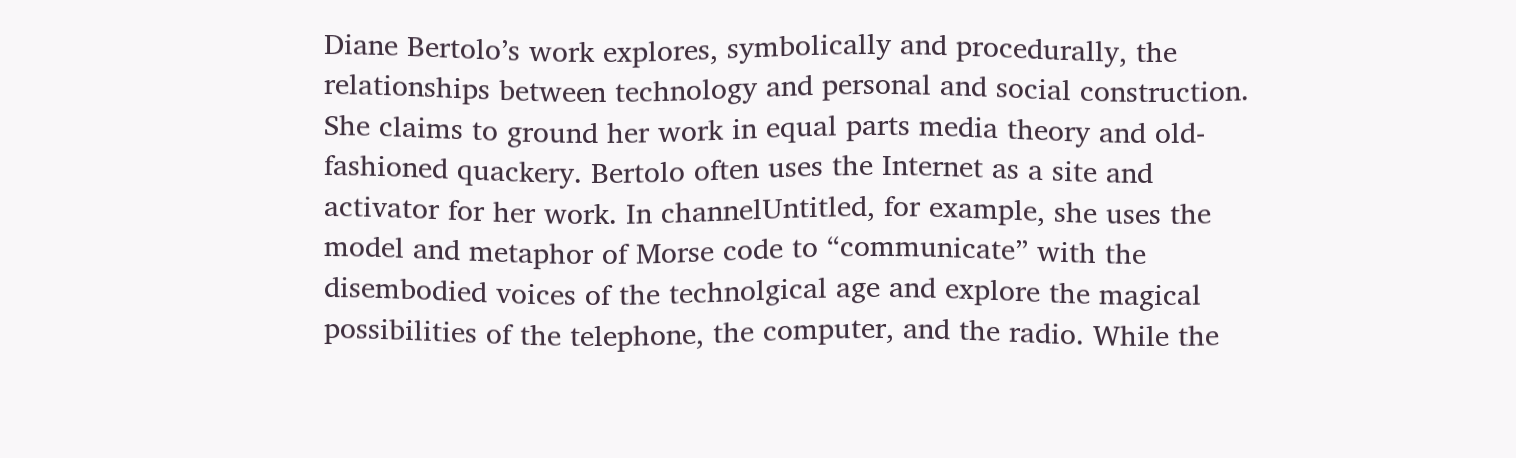Diane Bertolo’s work explores, symbolically and procedurally, the relationships between technology and personal and social construction. She claims to ground her work in equal parts media theory and old-fashioned quackery. Bertolo often uses the Internet as a site and activator for her work. In channelUntitled, for example, she uses the model and metaphor of Morse code to “communicate” with the disembodied voices of the technolgical age and explore the magical possibilities of the telephone, the computer, and the radio. While the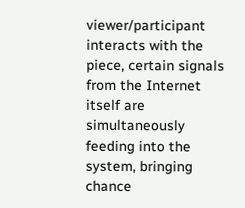viewer/participant interacts with the piece, certain signals from the Internet itself are simultaneously feeding into the system, bringing chance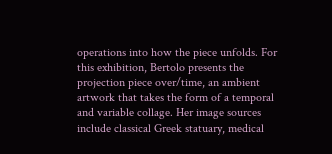operations into how the piece unfolds. For this exhibition, Bertolo presents the projection piece over/time, an ambient artwork that takes the form of a temporal and variable collage. Her image sources include classical Greek statuary, medical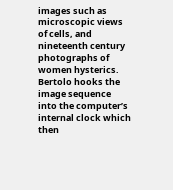images such as microscopic views of cells, and nineteenth century photographs of women hysterics. Bertolo hooks the image sequence into the computer’s internal clock which then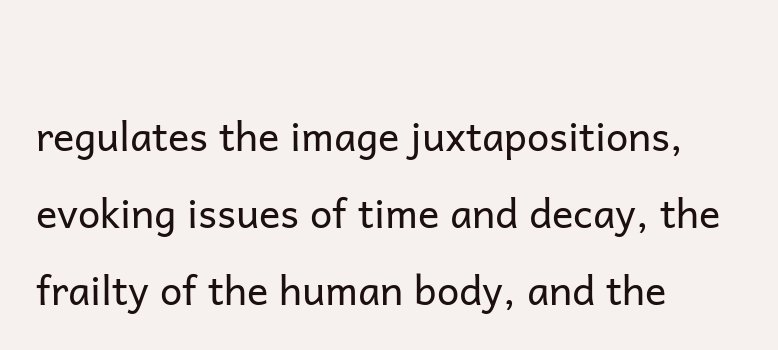regulates the image juxtapositions, evoking issues of time and decay, the frailty of the human body, and the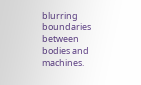blurring boundaries between bodies and machines.